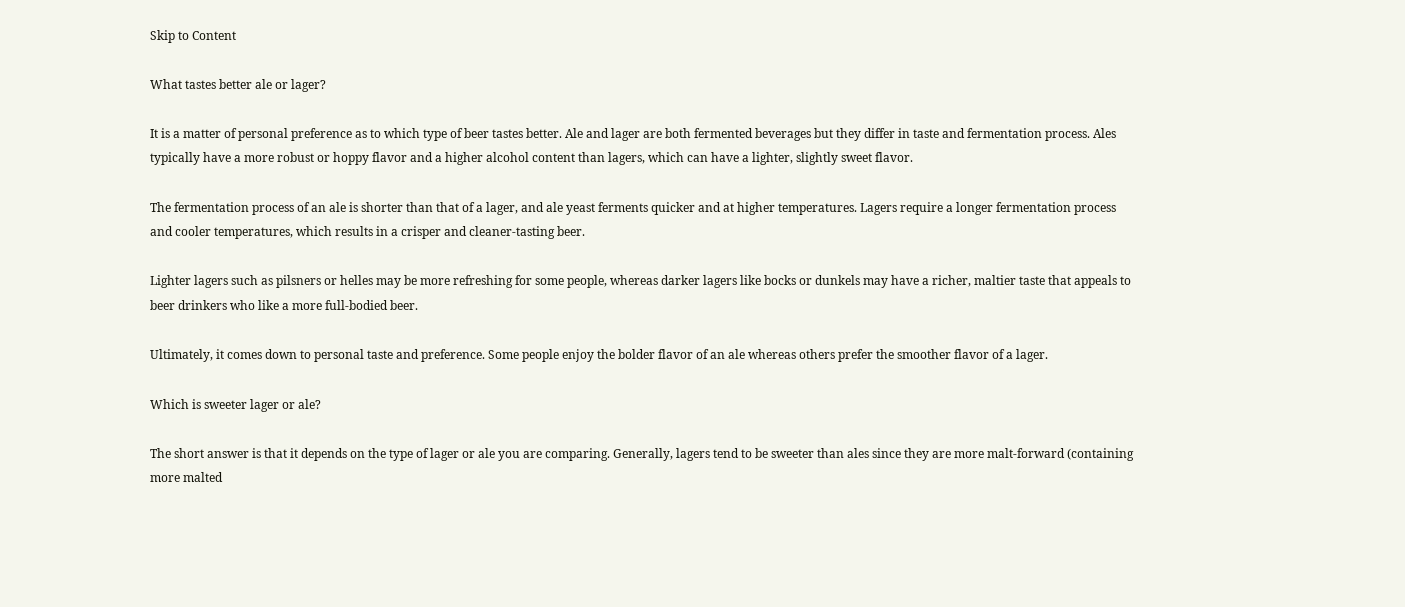Skip to Content

What tastes better ale or lager?

It is a matter of personal preference as to which type of beer tastes better. Ale and lager are both fermented beverages but they differ in taste and fermentation process. Ales typically have a more robust or hoppy flavor and a higher alcohol content than lagers, which can have a lighter, slightly sweet flavor.

The fermentation process of an ale is shorter than that of a lager, and ale yeast ferments quicker and at higher temperatures. Lagers require a longer fermentation process and cooler temperatures, which results in a crisper and cleaner-tasting beer.

Lighter lagers such as pilsners or helles may be more refreshing for some people, whereas darker lagers like bocks or dunkels may have a richer, maltier taste that appeals to beer drinkers who like a more full-bodied beer.

Ultimately, it comes down to personal taste and preference. Some people enjoy the bolder flavor of an ale whereas others prefer the smoother flavor of a lager.

Which is sweeter lager or ale?

The short answer is that it depends on the type of lager or ale you are comparing. Generally, lagers tend to be sweeter than ales since they are more malt-forward (containing more malted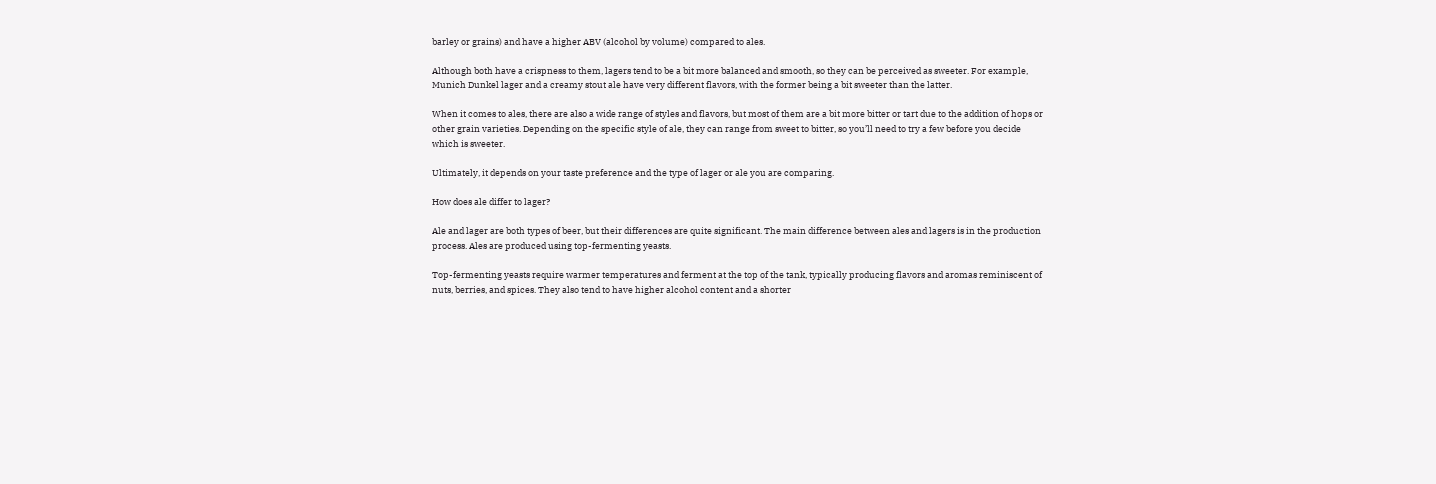barley or grains) and have a higher ABV (alcohol by volume) compared to ales.

Although both have a crispness to them, lagers tend to be a bit more balanced and smooth, so they can be perceived as sweeter. For example, Munich Dunkel lager and a creamy stout ale have very different flavors, with the former being a bit sweeter than the latter.

When it comes to ales, there are also a wide range of styles and flavors, but most of them are a bit more bitter or tart due to the addition of hops or other grain varieties. Depending on the specific style of ale, they can range from sweet to bitter, so you’ll need to try a few before you decide which is sweeter.

Ultimately, it depends on your taste preference and the type of lager or ale you are comparing.

How does ale differ to lager?

Ale and lager are both types of beer, but their differences are quite significant. The main difference between ales and lagers is in the production process. Ales are produced using top-fermenting yeasts.

Top-fermenting yeasts require warmer temperatures and ferment at the top of the tank, typically producing flavors and aromas reminiscent of nuts, berries, and spices. They also tend to have higher alcohol content and a shorter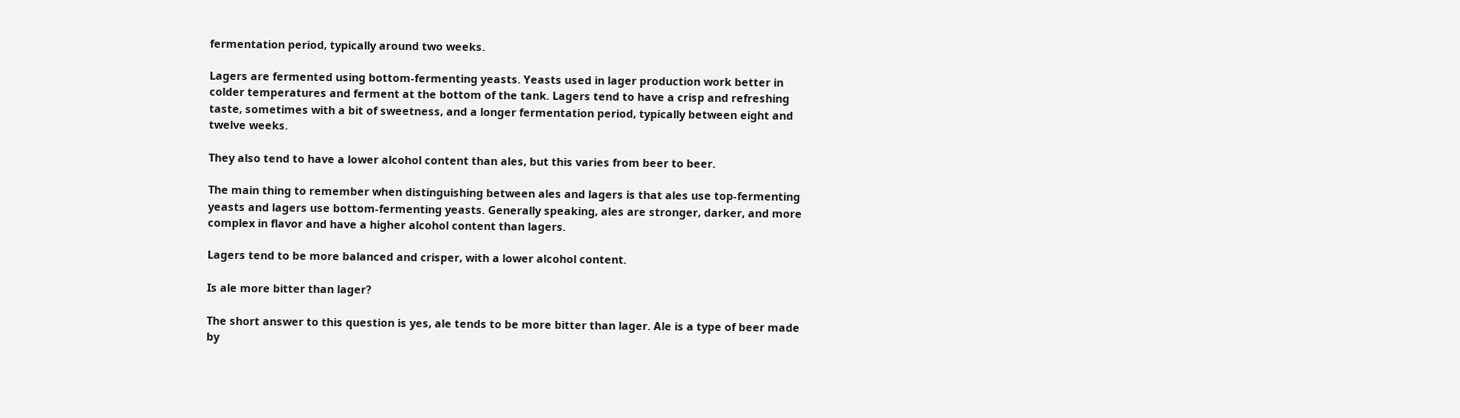fermentation period, typically around two weeks.

Lagers are fermented using bottom-fermenting yeasts. Yeasts used in lager production work better in colder temperatures and ferment at the bottom of the tank. Lagers tend to have a crisp and refreshing taste, sometimes with a bit of sweetness, and a longer fermentation period, typically between eight and twelve weeks.

They also tend to have a lower alcohol content than ales, but this varies from beer to beer.

The main thing to remember when distinguishing between ales and lagers is that ales use top-fermenting yeasts and lagers use bottom-fermenting yeasts. Generally speaking, ales are stronger, darker, and more complex in flavor and have a higher alcohol content than lagers.

Lagers tend to be more balanced and crisper, with a lower alcohol content.

Is ale more bitter than lager?

The short answer to this question is yes, ale tends to be more bitter than lager. Ale is a type of beer made by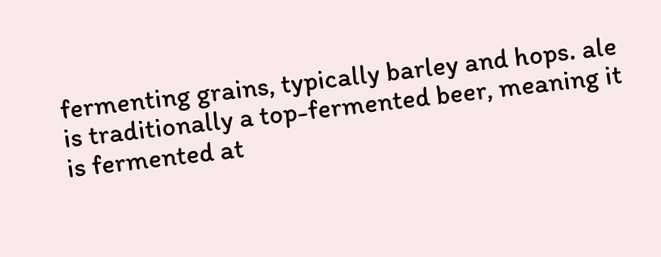fermenting grains, typically barley and hops. ale is traditionally a top-fermented beer, meaning it is fermented at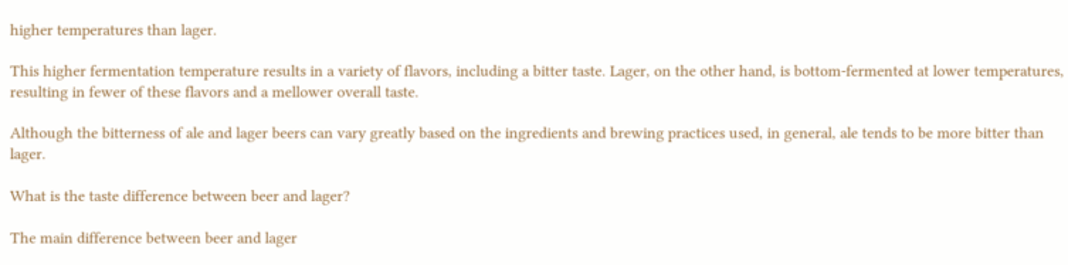higher temperatures than lager.

This higher fermentation temperature results in a variety of flavors, including a bitter taste. Lager, on the other hand, is bottom-fermented at lower temperatures, resulting in fewer of these flavors and a mellower overall taste.

Although the bitterness of ale and lager beers can vary greatly based on the ingredients and brewing practices used, in general, ale tends to be more bitter than lager.

What is the taste difference between beer and lager?

The main difference between beer and lager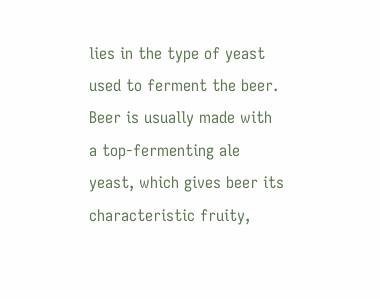lies in the type of yeast used to ferment the beer. Beer is usually made with a top-fermenting ale yeast, which gives beer its characteristic fruity,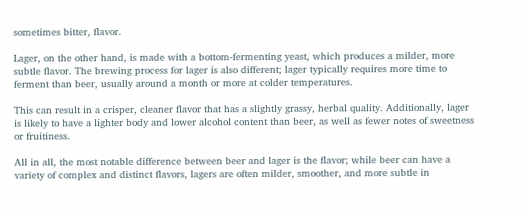sometimes bitter, flavor.

Lager, on the other hand, is made with a bottom-fermenting yeast, which produces a milder, more subtle flavor. The brewing process for lager is also different; lager typically requires more time to ferment than beer, usually around a month or more at colder temperatures.

This can result in a crisper, cleaner flavor that has a slightly grassy, herbal quality. Additionally, lager is likely to have a lighter body and lower alcohol content than beer, as well as fewer notes of sweetness or fruitiness.

All in all, the most notable difference between beer and lager is the flavor; while beer can have a variety of complex and distinct flavors, lagers are often milder, smoother, and more subtle in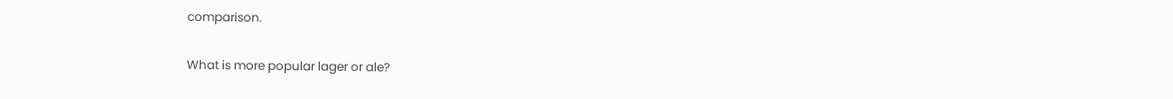comparison.

What is more popular lager or ale?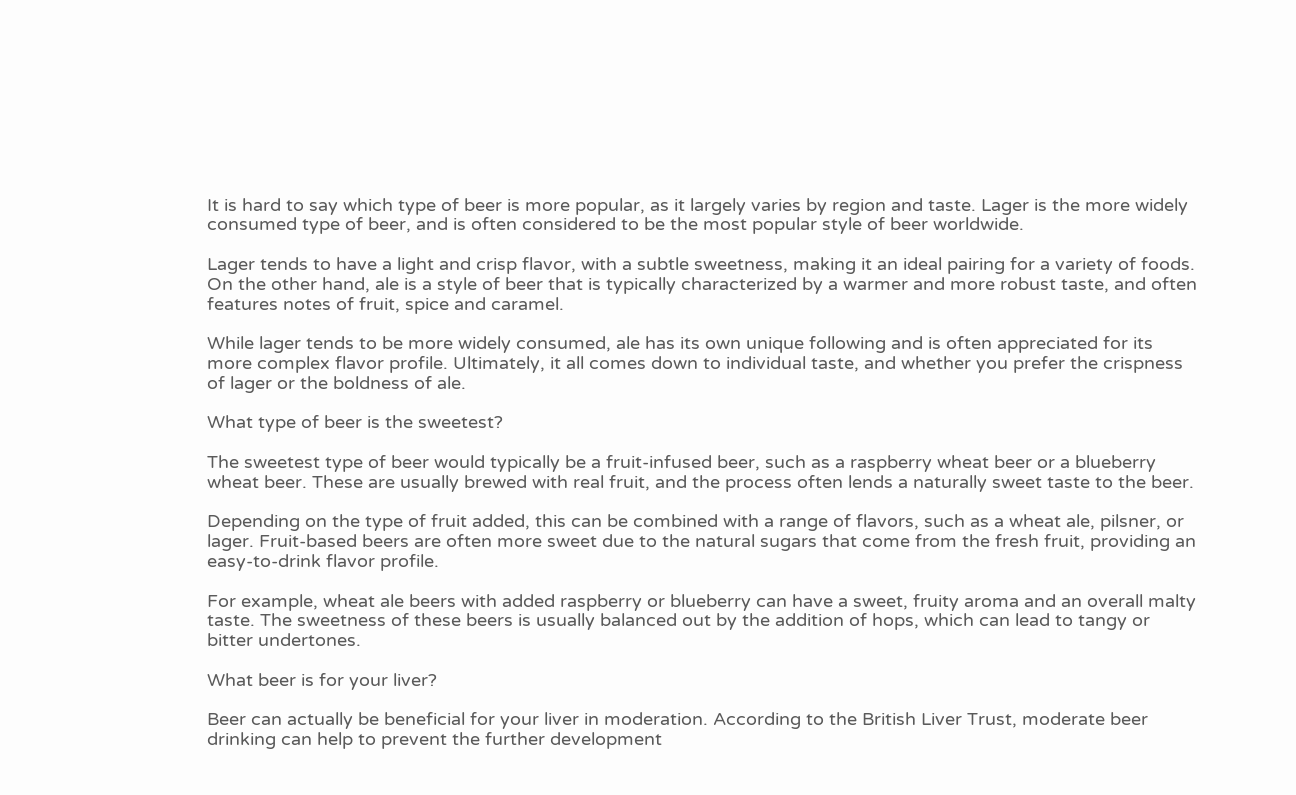It is hard to say which type of beer is more popular, as it largely varies by region and taste. Lager is the more widely consumed type of beer, and is often considered to be the most popular style of beer worldwide.

Lager tends to have a light and crisp flavor, with a subtle sweetness, making it an ideal pairing for a variety of foods. On the other hand, ale is a style of beer that is typically characterized by a warmer and more robust taste, and often features notes of fruit, spice and caramel.

While lager tends to be more widely consumed, ale has its own unique following and is often appreciated for its more complex flavor profile. Ultimately, it all comes down to individual taste, and whether you prefer the crispness of lager or the boldness of ale.

What type of beer is the sweetest?

The sweetest type of beer would typically be a fruit-infused beer, such as a raspberry wheat beer or a blueberry wheat beer. These are usually brewed with real fruit, and the process often lends a naturally sweet taste to the beer.

Depending on the type of fruit added, this can be combined with a range of flavors, such as a wheat ale, pilsner, or lager. Fruit-based beers are often more sweet due to the natural sugars that come from the fresh fruit, providing an easy-to-drink flavor profile.

For example, wheat ale beers with added raspberry or blueberry can have a sweet, fruity aroma and an overall malty taste. The sweetness of these beers is usually balanced out by the addition of hops, which can lead to tangy or bitter undertones.

What beer is for your liver?

Beer can actually be beneficial for your liver in moderation. According to the British Liver Trust, moderate beer drinking can help to prevent the further development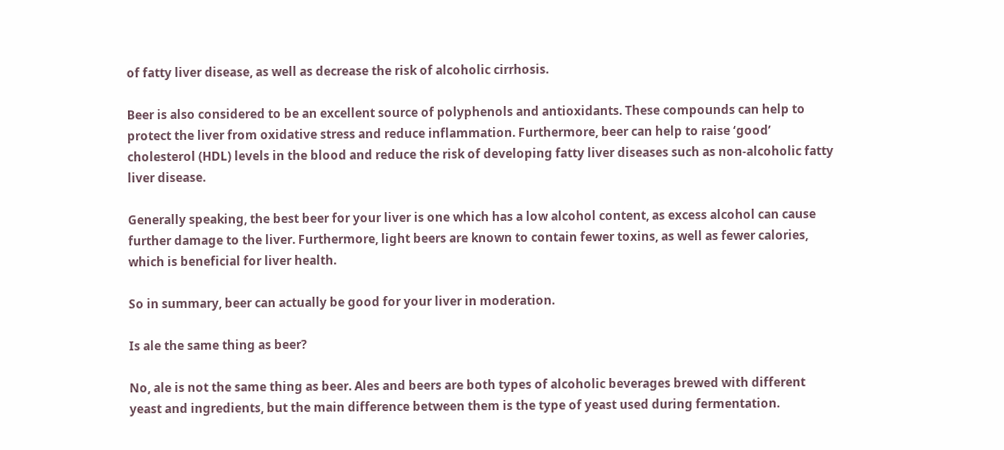of fatty liver disease, as well as decrease the risk of alcoholic cirrhosis.

Beer is also considered to be an excellent source of polyphenols and antioxidants. These compounds can help to protect the liver from oxidative stress and reduce inflammation. Furthermore, beer can help to raise ‘good’ cholesterol (HDL) levels in the blood and reduce the risk of developing fatty liver diseases such as non-alcoholic fatty liver disease.

Generally speaking, the best beer for your liver is one which has a low alcohol content, as excess alcohol can cause further damage to the liver. Furthermore, light beers are known to contain fewer toxins, as well as fewer calories, which is beneficial for liver health.

So in summary, beer can actually be good for your liver in moderation.

Is ale the same thing as beer?

No, ale is not the same thing as beer. Ales and beers are both types of alcoholic beverages brewed with different yeast and ingredients, but the main difference between them is the type of yeast used during fermentation.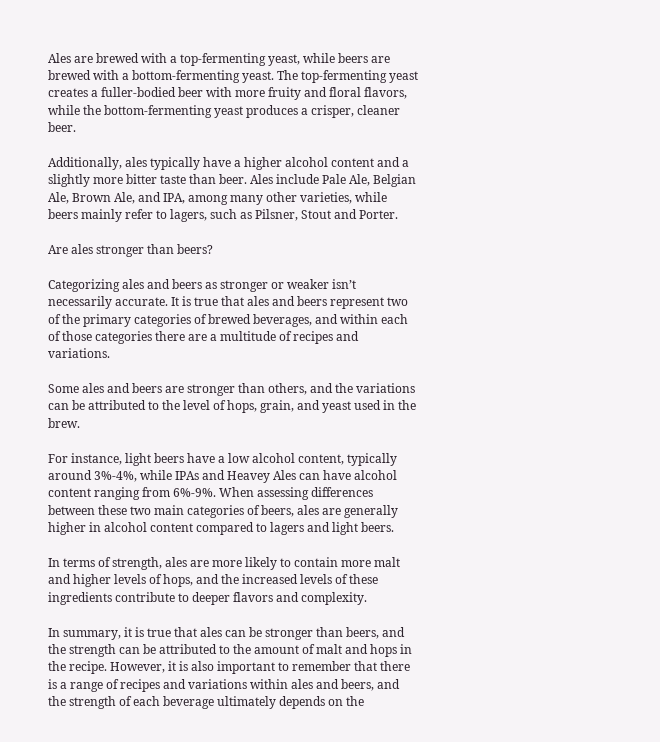Ales are brewed with a top-fermenting yeast, while beers are brewed with a bottom-fermenting yeast. The top-fermenting yeast creates a fuller-bodied beer with more fruity and floral flavors, while the bottom-fermenting yeast produces a crisper, cleaner beer.

Additionally, ales typically have a higher alcohol content and a slightly more bitter taste than beer. Ales include Pale Ale, Belgian Ale, Brown Ale, and IPA, among many other varieties, while beers mainly refer to lagers, such as Pilsner, Stout and Porter.

Are ales stronger than beers?

Categorizing ales and beers as stronger or weaker isn’t necessarily accurate. It is true that ales and beers represent two of the primary categories of brewed beverages, and within each of those categories there are a multitude of recipes and variations.

Some ales and beers are stronger than others, and the variations can be attributed to the level of hops, grain, and yeast used in the brew.

For instance, light beers have a low alcohol content, typically around 3%-4%, while IPAs and Heavey Ales can have alcohol content ranging from 6%-9%. When assessing differences between these two main categories of beers, ales are generally higher in alcohol content compared to lagers and light beers.

In terms of strength, ales are more likely to contain more malt and higher levels of hops, and the increased levels of these ingredients contribute to deeper flavors and complexity.

In summary, it is true that ales can be stronger than beers, and the strength can be attributed to the amount of malt and hops in the recipe. However, it is also important to remember that there is a range of recipes and variations within ales and beers, and the strength of each beverage ultimately depends on the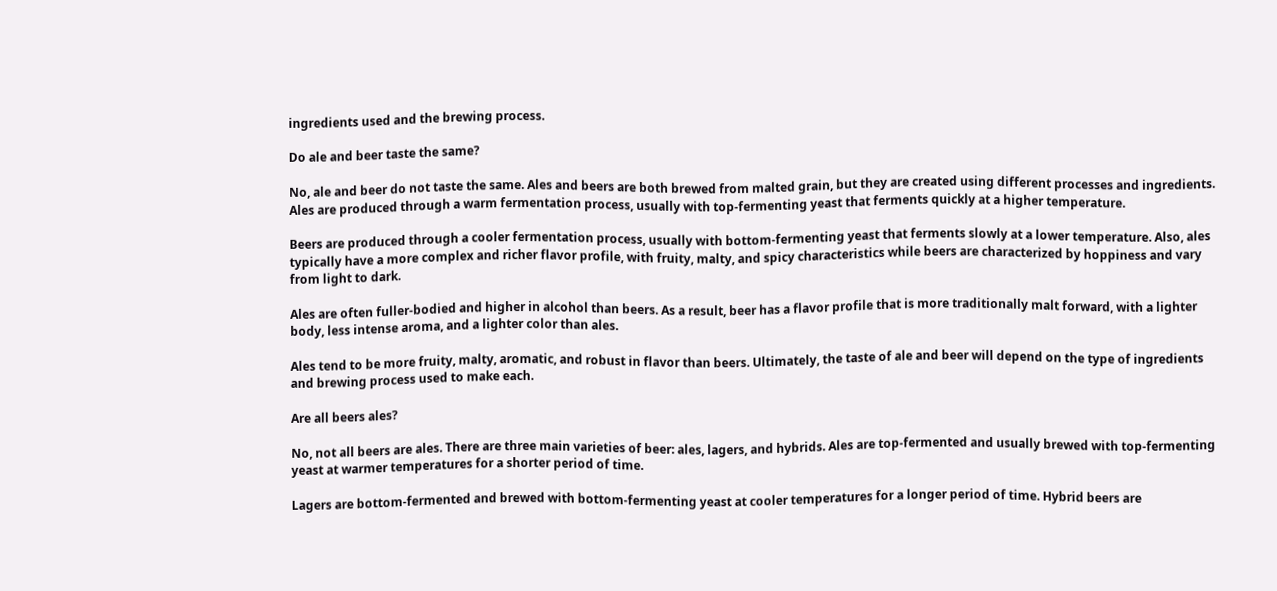ingredients used and the brewing process.

Do ale and beer taste the same?

No, ale and beer do not taste the same. Ales and beers are both brewed from malted grain, but they are created using different processes and ingredients. Ales are produced through a warm fermentation process, usually with top-fermenting yeast that ferments quickly at a higher temperature.

Beers are produced through a cooler fermentation process, usually with bottom-fermenting yeast that ferments slowly at a lower temperature. Also, ales typically have a more complex and richer flavor profile, with fruity, malty, and spicy characteristics while beers are characterized by hoppiness and vary from light to dark.

Ales are often fuller-bodied and higher in alcohol than beers. As a result, beer has a flavor profile that is more traditionally malt forward, with a lighter body, less intense aroma, and a lighter color than ales.

Ales tend to be more fruity, malty, aromatic, and robust in flavor than beers. Ultimately, the taste of ale and beer will depend on the type of ingredients and brewing process used to make each.

Are all beers ales?

No, not all beers are ales. There are three main varieties of beer: ales, lagers, and hybrids. Ales are top-fermented and usually brewed with top-fermenting yeast at warmer temperatures for a shorter period of time.

Lagers are bottom-fermented and brewed with bottom-fermenting yeast at cooler temperatures for a longer period of time. Hybrid beers are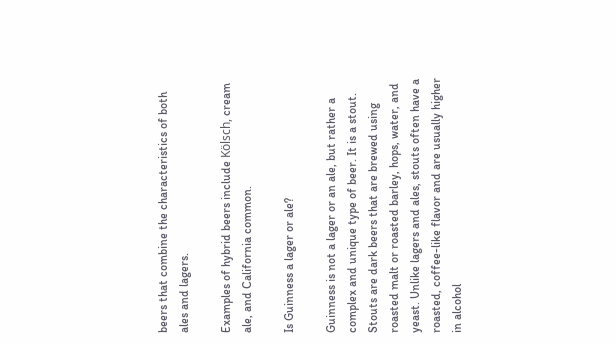beers that combine the characteristics of both ales and lagers.

Examples of hybrid beers include Kölsch, cream ale, and California common.

Is Guinness a lager or ale?

Guinness is not a lager or an ale, but rather a complex and unique type of beer. It is a stout. Stouts are dark beers that are brewed using roasted malt or roasted barley, hops, water, and yeast. Unlike lagers and ales, stouts often have a roasted, coffee-like flavor and are usually higher in alcohol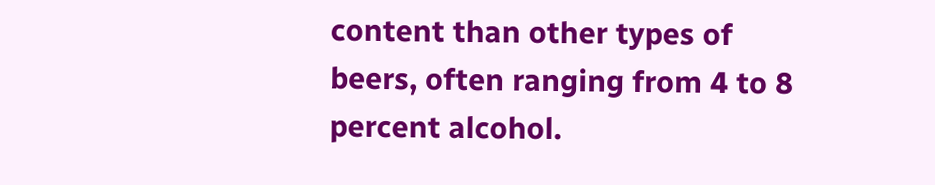content than other types of beers, often ranging from 4 to 8 percent alcohol.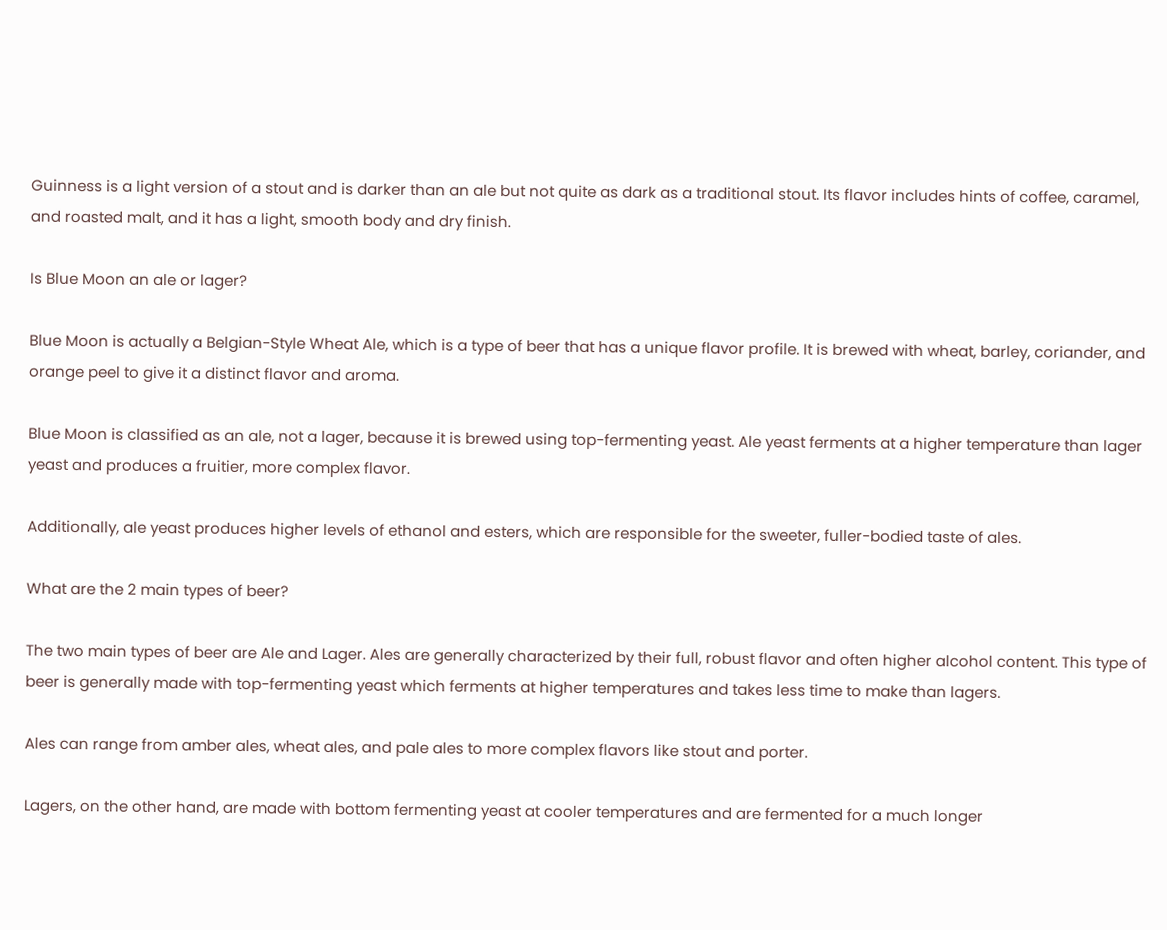Guinness is a light version of a stout and is darker than an ale but not quite as dark as a traditional stout. Its flavor includes hints of coffee, caramel, and roasted malt, and it has a light, smooth body and dry finish.

Is Blue Moon an ale or lager?

Blue Moon is actually a Belgian-Style Wheat Ale, which is a type of beer that has a unique flavor profile. It is brewed with wheat, barley, coriander, and orange peel to give it a distinct flavor and aroma.

Blue Moon is classified as an ale, not a lager, because it is brewed using top-fermenting yeast. Ale yeast ferments at a higher temperature than lager yeast and produces a fruitier, more complex flavor.

Additionally, ale yeast produces higher levels of ethanol and esters, which are responsible for the sweeter, fuller-bodied taste of ales.

What are the 2 main types of beer?

The two main types of beer are Ale and Lager. Ales are generally characterized by their full, robust flavor and often higher alcohol content. This type of beer is generally made with top-fermenting yeast which ferments at higher temperatures and takes less time to make than lagers.

Ales can range from amber ales, wheat ales, and pale ales to more complex flavors like stout and porter.

Lagers, on the other hand, are made with bottom fermenting yeast at cooler temperatures and are fermented for a much longer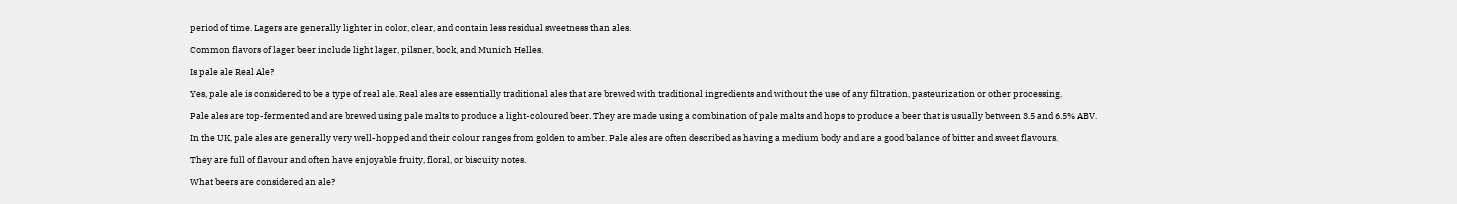period of time. Lagers are generally lighter in color, clear, and contain less residual sweetness than ales.

Common flavors of lager beer include light lager, pilsner, bock, and Munich Helles.

Is pale ale Real Ale?

Yes, pale ale is considered to be a type of real ale. Real ales are essentially traditional ales that are brewed with traditional ingredients and without the use of any filtration, pasteurization or other processing.

Pale ales are top-fermented and are brewed using pale malts to produce a light-coloured beer. They are made using a combination of pale malts and hops to produce a beer that is usually between 3.5 and 6.5% ABV.

In the UK, pale ales are generally very well-hopped and their colour ranges from golden to amber. Pale ales are often described as having a medium body and are a good balance of bitter and sweet flavours.

They are full of flavour and often have enjoyable fruity, floral, or biscuity notes.

What beers are considered an ale?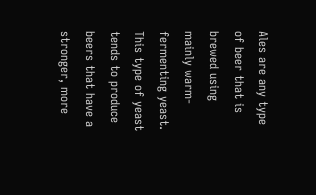Ales are any type of beer that is brewed using mainly warm-fermenting yeast. This type of yeast tends to produce beers that have a stronger, more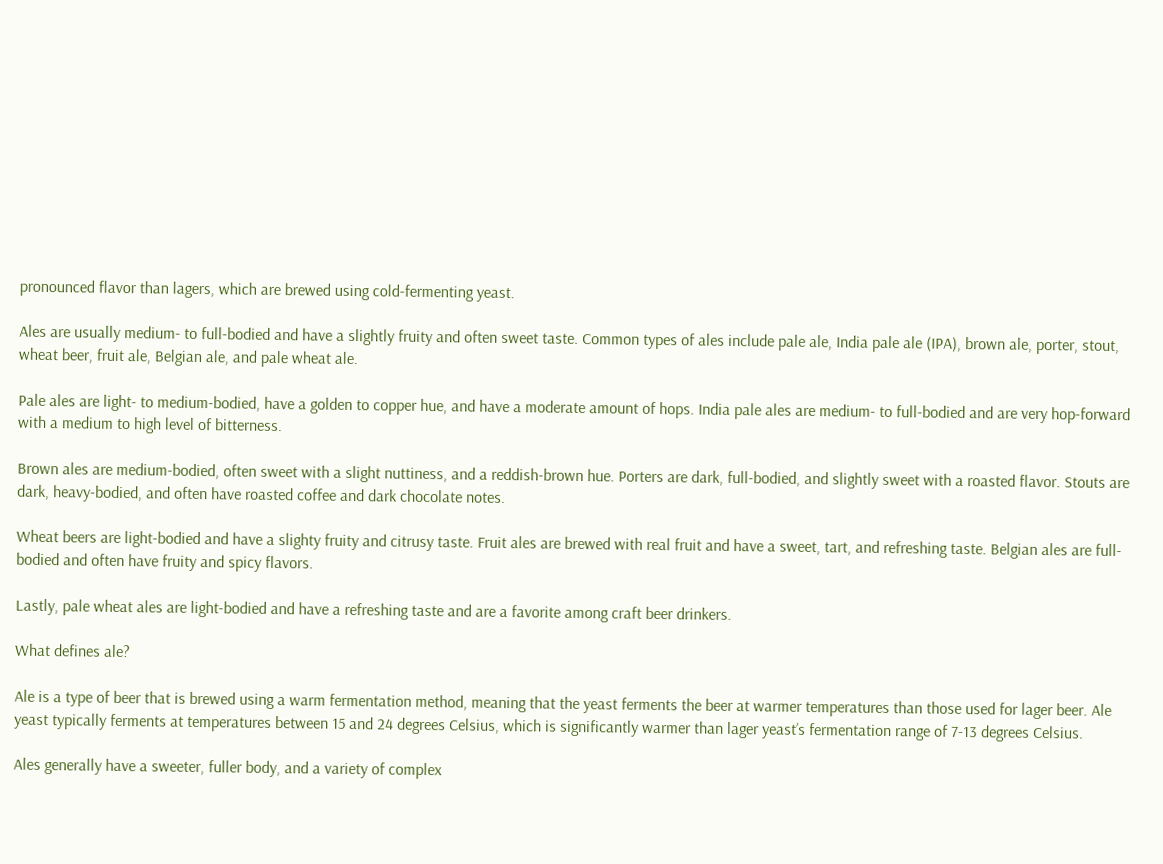pronounced flavor than lagers, which are brewed using cold-fermenting yeast.

Ales are usually medium- to full-bodied and have a slightly fruity and often sweet taste. Common types of ales include pale ale, India pale ale (IPA), brown ale, porter, stout, wheat beer, fruit ale, Belgian ale, and pale wheat ale.

Pale ales are light- to medium-bodied, have a golden to copper hue, and have a moderate amount of hops. India pale ales are medium- to full-bodied and are very hop-forward with a medium to high level of bitterness.

Brown ales are medium-bodied, often sweet with a slight nuttiness, and a reddish-brown hue. Porters are dark, full-bodied, and slightly sweet with a roasted flavor. Stouts are dark, heavy-bodied, and often have roasted coffee and dark chocolate notes.

Wheat beers are light-bodied and have a slighty fruity and citrusy taste. Fruit ales are brewed with real fruit and have a sweet, tart, and refreshing taste. Belgian ales are full-bodied and often have fruity and spicy flavors.

Lastly, pale wheat ales are light-bodied and have a refreshing taste and are a favorite among craft beer drinkers.

What defines ale?

Ale is a type of beer that is brewed using a warm fermentation method, meaning that the yeast ferments the beer at warmer temperatures than those used for lager beer. Ale yeast typically ferments at temperatures between 15 and 24 degrees Celsius, which is significantly warmer than lager yeast’s fermentation range of 7-13 degrees Celsius.

Ales generally have a sweeter, fuller body, and a variety of complex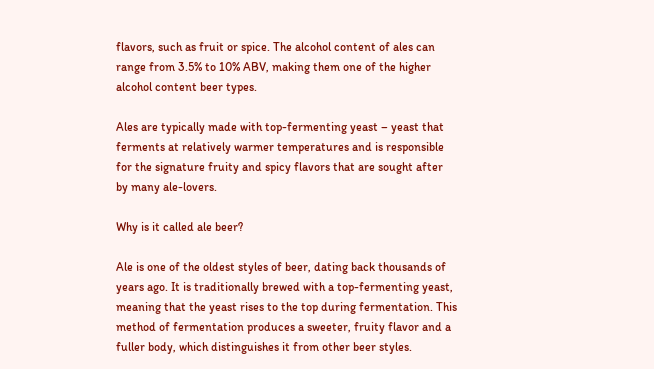flavors, such as fruit or spice. The alcohol content of ales can range from 3.5% to 10% ABV, making them one of the higher alcohol content beer types.

Ales are typically made with top-fermenting yeast – yeast that ferments at relatively warmer temperatures and is responsible for the signature fruity and spicy flavors that are sought after by many ale-lovers.

Why is it called ale beer?

Ale is one of the oldest styles of beer, dating back thousands of years ago. It is traditionally brewed with a top-fermenting yeast, meaning that the yeast rises to the top during fermentation. This method of fermentation produces a sweeter, fruity flavor and a fuller body, which distinguishes it from other beer styles.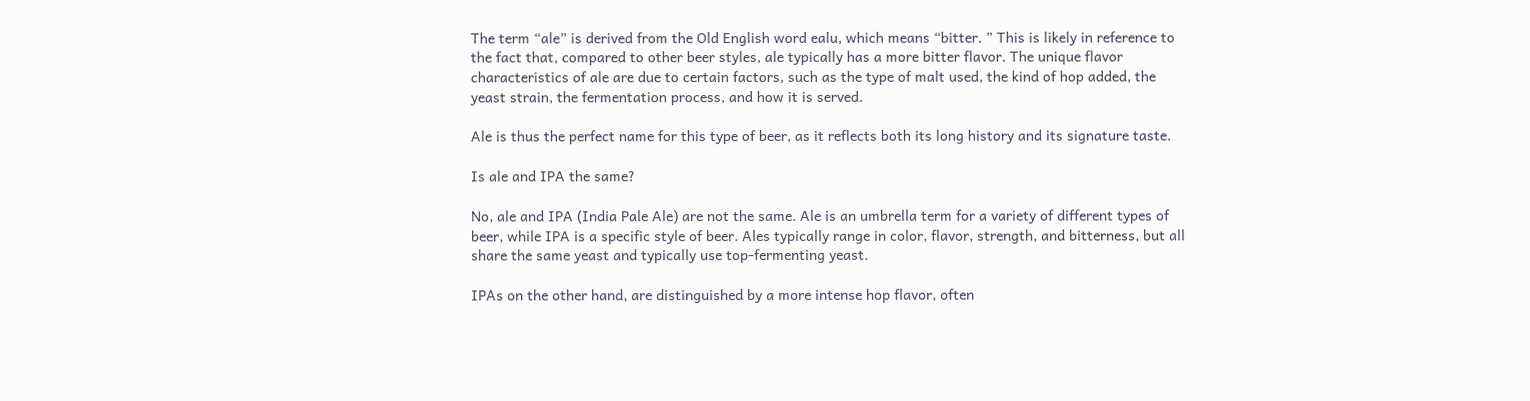The term “ale” is derived from the Old English word ealu, which means “bitter. ” This is likely in reference to the fact that, compared to other beer styles, ale typically has a more bitter flavor. The unique flavor characteristics of ale are due to certain factors, such as the type of malt used, the kind of hop added, the yeast strain, the fermentation process, and how it is served.

Ale is thus the perfect name for this type of beer, as it reflects both its long history and its signature taste.

Is ale and IPA the same?

No, ale and IPA (India Pale Ale) are not the same. Ale is an umbrella term for a variety of different types of beer, while IPA is a specific style of beer. Ales typically range in color, flavor, strength, and bitterness, but all share the same yeast and typically use top-fermenting yeast.

IPAs on the other hand, are distinguished by a more intense hop flavor, often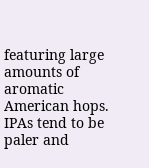featuring large amounts of aromatic American hops. IPAs tend to be paler and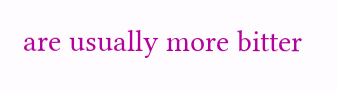are usually more bitter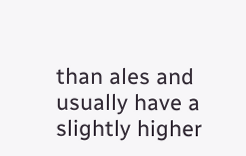than ales and usually have a slightly higher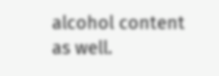alcohol content as well.